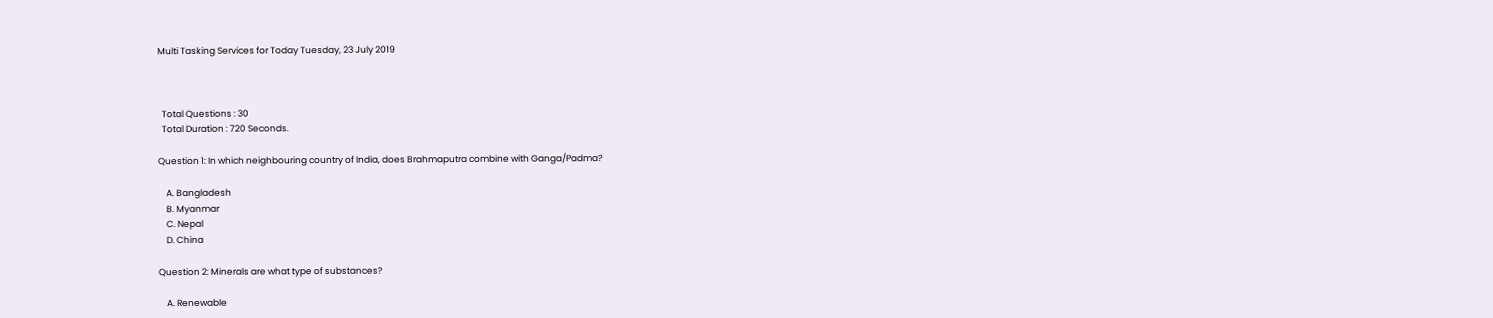Multi Tasking Services for Today Tuesday, 23 July 2019



  Total Questions : 30
  Total Duration : 720 Seconds.

Question 1: In which neighbouring country of India, does Brahmaputra combine with Ganga/Padma?

    A. Bangladesh
    B. Myanmar
    C. Nepal
    D. China

Question 2: Minerals are what type of substances?

    A. Renewable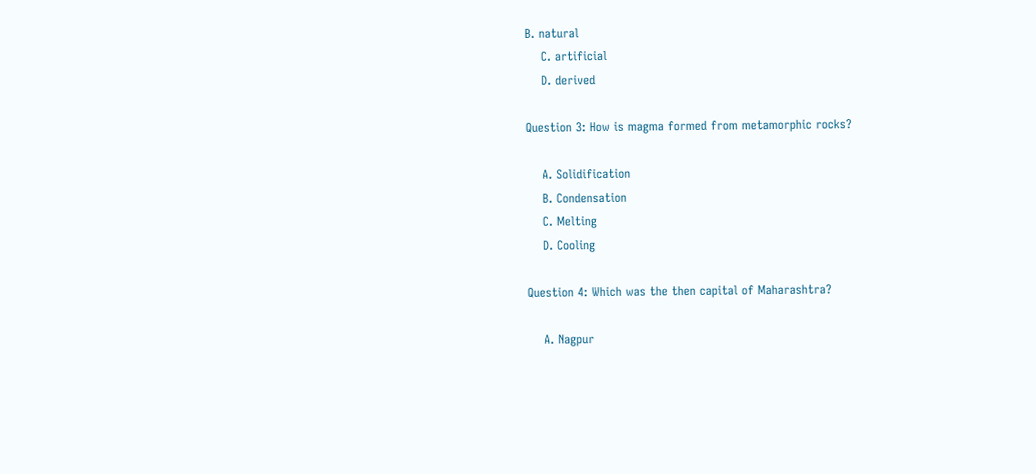B. natural
    C. artificial
    D. derived

Question 3: How is magma formed from metamorphic rocks?

    A. Solidification
    B. Condensation
    C. Melting
    D. Cooling

Question 4: Which was the then capital of Maharashtra?

    A. Nagpur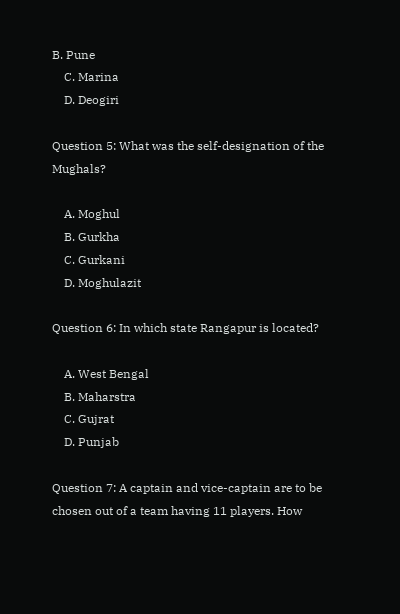B. Pune
    C. Marina
    D. Deogiri

Question 5: What was the self-designation of the Mughals?

    A. Moghul
    B. Gurkha
    C. Gurkani
    D. Moghulazit

Question 6: In which state Rangapur is located?

    A. West Bengal
    B. Maharstra
    C. Gujrat
    D. Punjab

Question 7: A captain and vice-captain are to be chosen out of a team having 11 players. How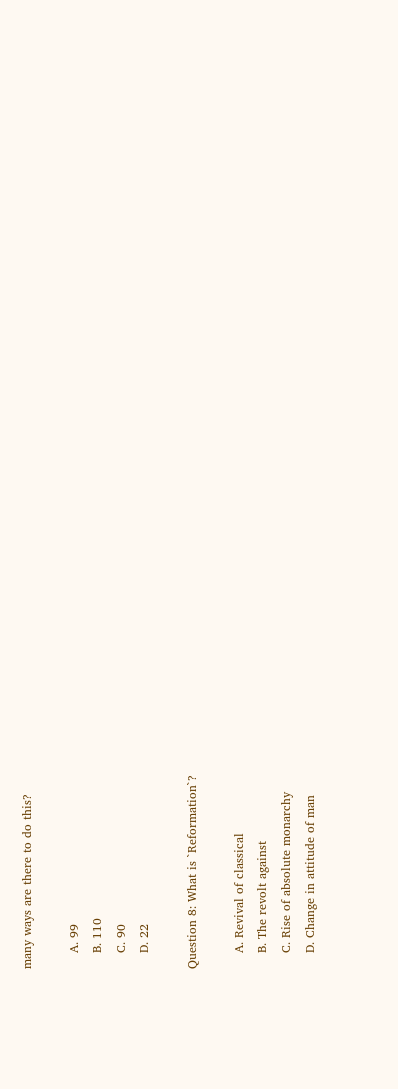many ways are there to do this?

    A. 99
    B. 110
    C. 90
    D. 22

Question 8: What is `Reformation`?

    A. Revival of classical
    B. The revolt against
    C. Rise of absolute monarchy
    D. Change in attitude of man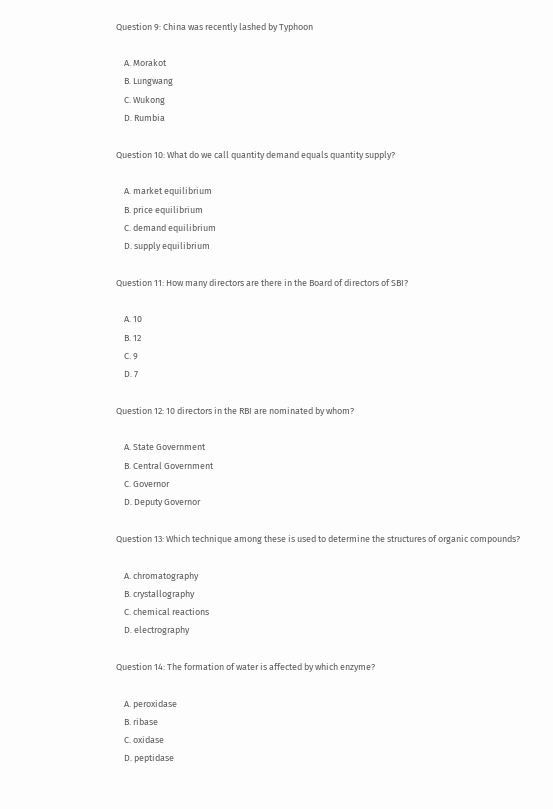Question 9: China was recently lashed by Typhoon

    A. Morakot
    B. Lungwang
    C. Wukong
    D. Rumbia

Question 10: What do we call quantity demand equals quantity supply?

    A. market equilibrium
    B. price equilibrium
    C. demand equilibrium
    D. supply equilibrium

Question 11: How many directors are there in the Board of directors of SBI?

    A. 10
    B. 12
    C. 9
    D. 7

Question 12: 10 directors in the RBI are nominated by whom?

    A. State Government
    B. Central Government
    C. Governor
    D. Deputy Governor

Question 13: Which technique among these is used to determine the structures of organic compounds?

    A. chromatography
    B. crystallography
    C. chemical reactions
    D. electrography

Question 14: The formation of water is affected by which enzyme?

    A. peroxidase
    B. ribase
    C. oxidase
    D. peptidase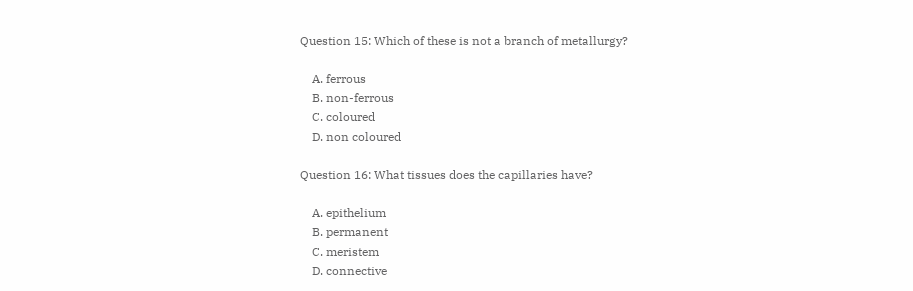Question 15: Which of these is not a branch of metallurgy?

    A. ferrous
    B. non-ferrous
    C. coloured
    D. non coloured

Question 16: What tissues does the capillaries have?

    A. epithelium
    B. permanent
    C. meristem
    D. connective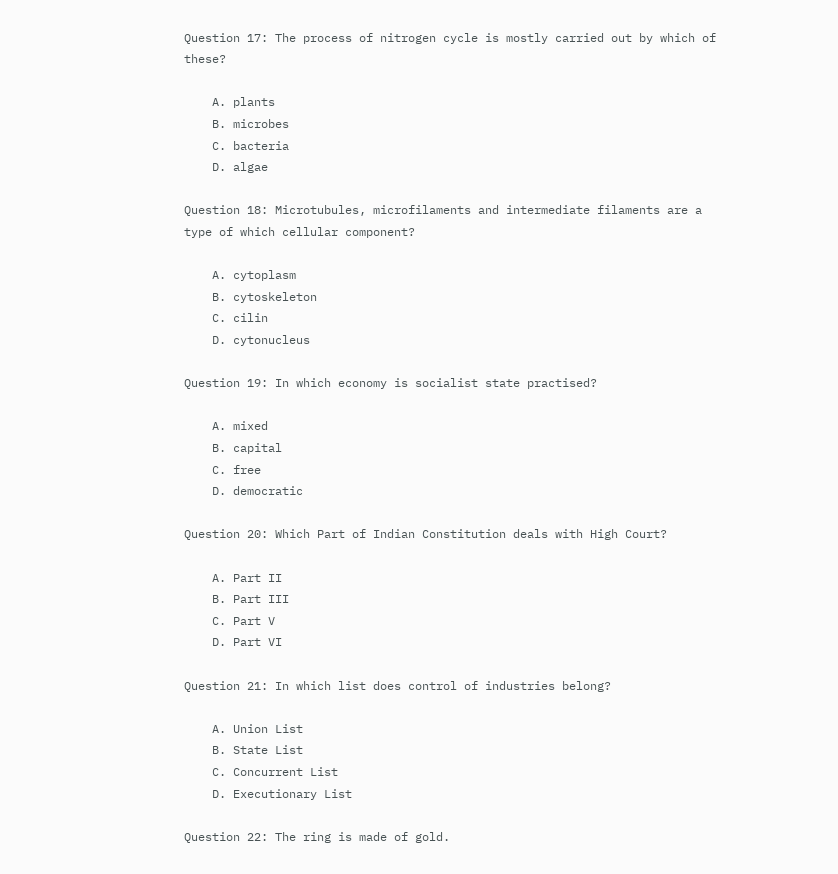Question 17: The process of nitrogen cycle is mostly carried out by which of these?

    A. plants
    B. microbes
    C. bacteria
    D. algae

Question 18: Microtubules, microfilaments and intermediate filaments are a type of which cellular component?

    A. cytoplasm
    B. cytoskeleton
    C. cilin
    D. cytonucleus

Question 19: In which economy is socialist state practised?

    A. mixed
    B. capital
    C. free
    D. democratic

Question 20: Which Part of Indian Constitution deals with High Court?

    A. Part II
    B. Part III
    C. Part V
    D. Part VI

Question 21: In which list does control of industries belong?

    A. Union List
    B. State List
    C. Concurrent List
    D. Executionary List

Question 22: The ring is made of gold.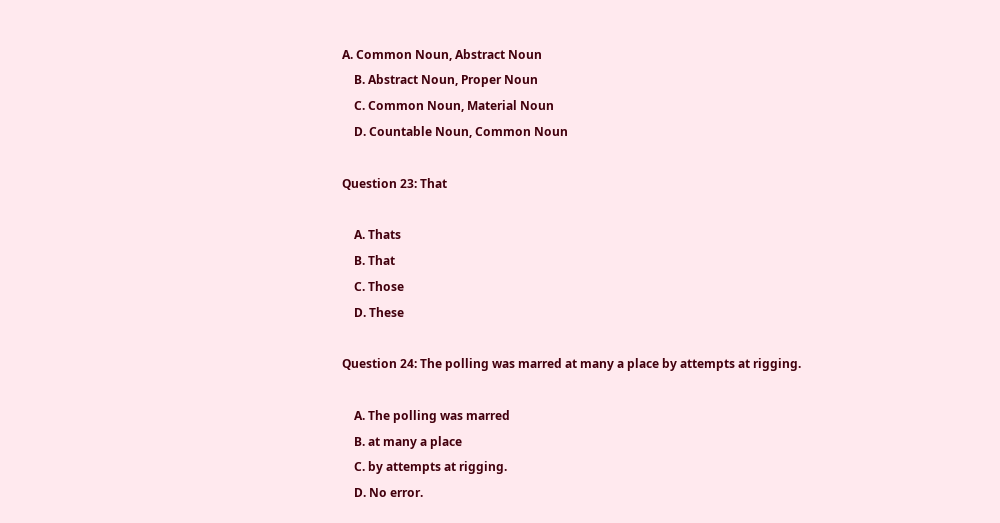A. Common Noun, Abstract Noun
    B. Abstract Noun, Proper Noun
    C. Common Noun, Material Noun
    D. Countable Noun, Common Noun

Question 23: That

    A. Thats
    B. That
    C. Those
    D. These

Question 24: The polling was marred at many a place by attempts at rigging.

    A. The polling was marred
    B. at many a place
    C. by attempts at rigging.
    D. No error.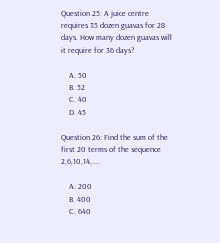Question 25: A juice centre requires 35 dozen guavas for 28 days. How many dozen guavas will it require for 36 days?

    A. 50
    B. 52
    C. 40
    D. 45

Question 26: Find the sum of the first 20 terms of the sequence 2,6,10,14,....

    A. 200
    B. 400
    C. 640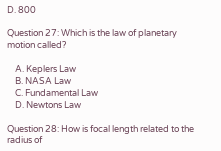D. 800

Question 27: Which is the law of planetary motion called?

    A. Keplers Law
    B. NASA Law
    C. Fundamental Law
    D. Newtons Law

Question 28: How is focal length related to the radius of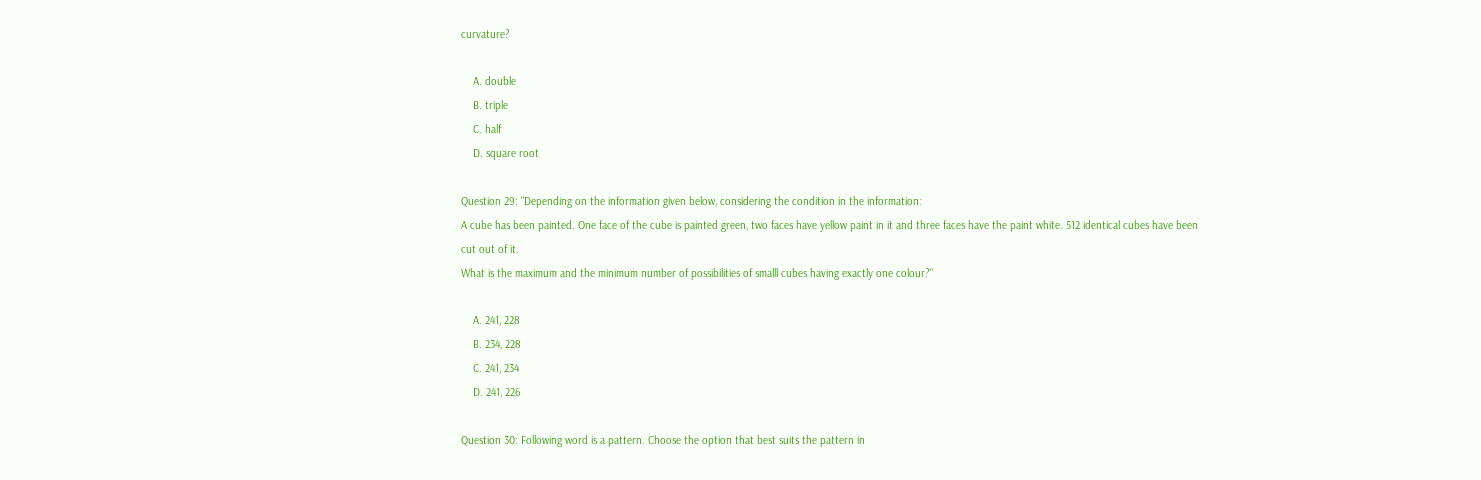curvature?

    A. double
    B. triple
    C. half
    D. square root

Question 29: "Depending on the information given below, considering the condition in the information:
A cube has been painted. One face of the cube is painted green, two faces have yellow paint in it and three faces have the paint white. 512 identical cubes have been cut out of it.
What is the maximum and the minimum number of possibilities of smalll cubes having exactly one colour?"

    A. 241, 228
    B. 234, 228
    C. 241, 234
    D. 241, 226

Question 30: Following word is a pattern. Choose the option that best suits the pattern in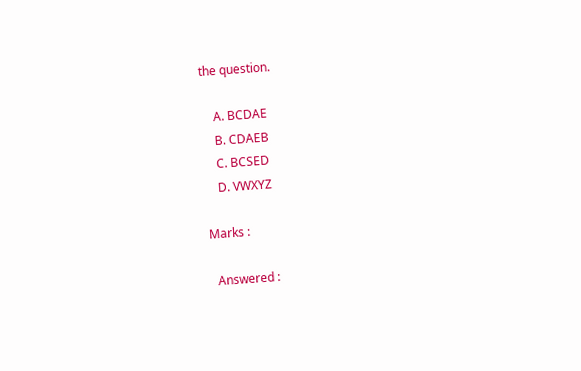the question.

    A. BCDAE
    B. CDAEB
    C. BCSED
    D. VWXYZ

Marks :

  Answered :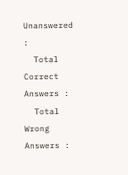Unanswered :
  Total Correct Answers :
  Total Wrong Answers :